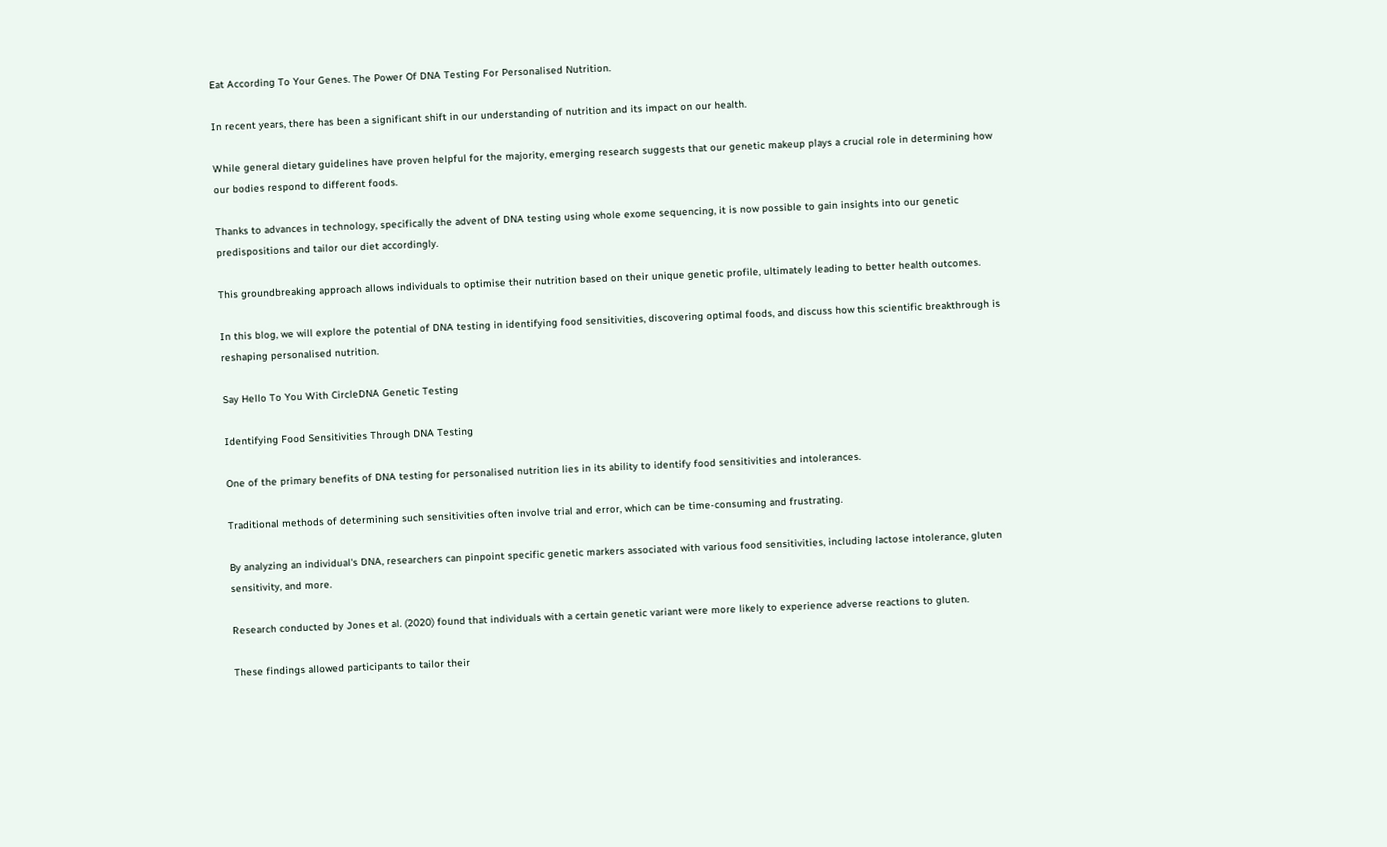Eat According To Your Genes. The Power Of DNA Testing For Personalised Nutrition.

In recent years, there has been a significant shift in our understanding of nutrition and its impact on our health.

While general dietary guidelines have proven helpful for the majority, emerging research suggests that our genetic makeup plays a crucial role in determining how our bodies respond to different foods.

Thanks to advances in technology, specifically the advent of DNA testing using whole exome sequencing, it is now possible to gain insights into our genetic predispositions and tailor our diet accordingly.

This groundbreaking approach allows individuals to optimise their nutrition based on their unique genetic profile, ultimately leading to better health outcomes.

In this blog, we will explore the potential of DNA testing in identifying food sensitivities, discovering optimal foods, and discuss how this scientific breakthrough is reshaping personalised nutrition.

Say Hello To You With CircleDNA Genetic Testing

Identifying Food Sensitivities Through DNA Testing

One of the primary benefits of DNA testing for personalised nutrition lies in its ability to identify food sensitivities and intolerances.

Traditional methods of determining such sensitivities often involve trial and error, which can be time-consuming and frustrating.

By analyzing an individual's DNA, researchers can pinpoint specific genetic markers associated with various food sensitivities, including lactose intolerance, gluten sensitivity, and more.

Research conducted by Jones et al. (2020) found that individuals with a certain genetic variant were more likely to experience adverse reactions to gluten.

These findings allowed participants to tailor their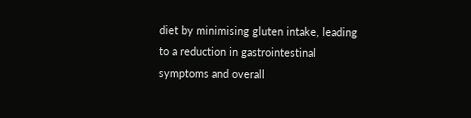diet by minimising gluten intake, leading to a reduction in gastrointestinal symptoms and overall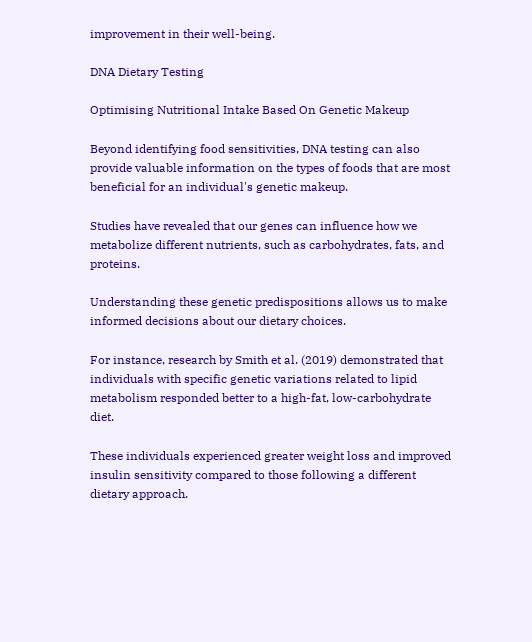improvement in their well-being.

DNA Dietary Testing

Optimising Nutritional Intake Based On Genetic Makeup

Beyond identifying food sensitivities, DNA testing can also provide valuable information on the types of foods that are most beneficial for an individual's genetic makeup.

Studies have revealed that our genes can influence how we metabolize different nutrients, such as carbohydrates, fats, and proteins.

Understanding these genetic predispositions allows us to make informed decisions about our dietary choices.

For instance, research by Smith et al. (2019) demonstrated that individuals with specific genetic variations related to lipid metabolism responded better to a high-fat, low-carbohydrate diet.

These individuals experienced greater weight loss and improved insulin sensitivity compared to those following a different dietary approach.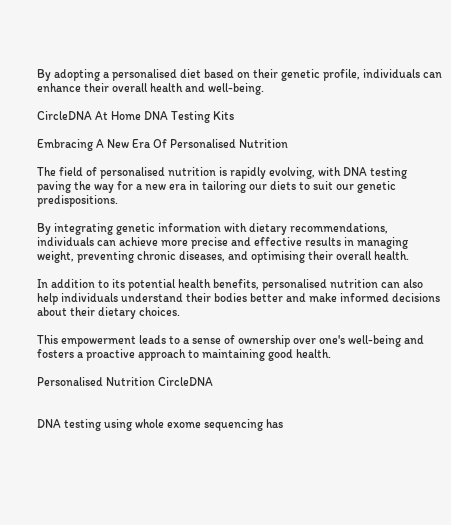By adopting a personalised diet based on their genetic profile, individuals can enhance their overall health and well-being.

CircleDNA At Home DNA Testing Kits

Embracing A New Era Of Personalised Nutrition

The field of personalised nutrition is rapidly evolving, with DNA testing paving the way for a new era in tailoring our diets to suit our genetic predispositions.

By integrating genetic information with dietary recommendations, individuals can achieve more precise and effective results in managing weight, preventing chronic diseases, and optimising their overall health.

In addition to its potential health benefits, personalised nutrition can also help individuals understand their bodies better and make informed decisions about their dietary choices.

This empowerment leads to a sense of ownership over one's well-being and fosters a proactive approach to maintaining good health.

Personalised Nutrition CircleDNA


DNA testing using whole exome sequencing has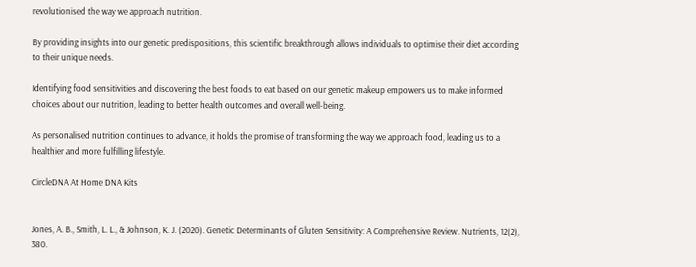revolutionised the way we approach nutrition.

By providing insights into our genetic predispositions, this scientific breakthrough allows individuals to optimise their diet according to their unique needs.

Identifying food sensitivities and discovering the best foods to eat based on our genetic makeup empowers us to make informed choices about our nutrition, leading to better health outcomes and overall well-being.

As personalised nutrition continues to advance, it holds the promise of transforming the way we approach food, leading us to a healthier and more fulfilling lifestyle.

CircleDNA At Home DNA Kits


Jones, A. B., Smith, L. L., & Johnson, K. J. (2020). Genetic Determinants of Gluten Sensitivity: A Comprehensive Review. Nutrients, 12(2), 380.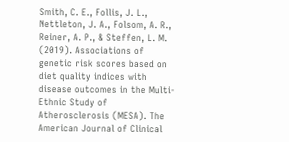Smith, C. E., Follis, J. L., Nettleton, J. A., Folsom, A. R., Reiner, A. P., & Steffen, L. M. (2019). Associations of genetic risk scores based on diet quality indices with disease outcomes in the Multi-Ethnic Study of Atherosclerosis (MESA). The American Journal of Clinical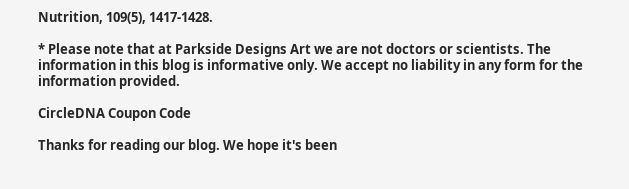Nutrition, 109(5), 1417-1428.

* Please note that at Parkside Designs Art we are not doctors or scientists. The information in this blog is informative only. We accept no liability in any form for the information provided.

CircleDNA Coupon Code

Thanks for reading our blog. We hope it's been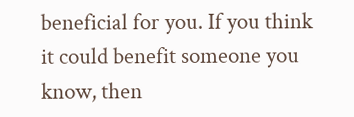beneficial for you. If you think it could benefit someone you know, then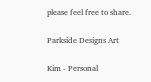please feel free to share.

Parkside Designs Art

Kim - Personal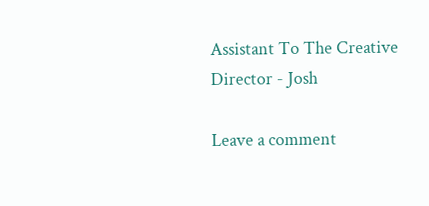Assistant To The Creative Director - Josh

Leave a comment